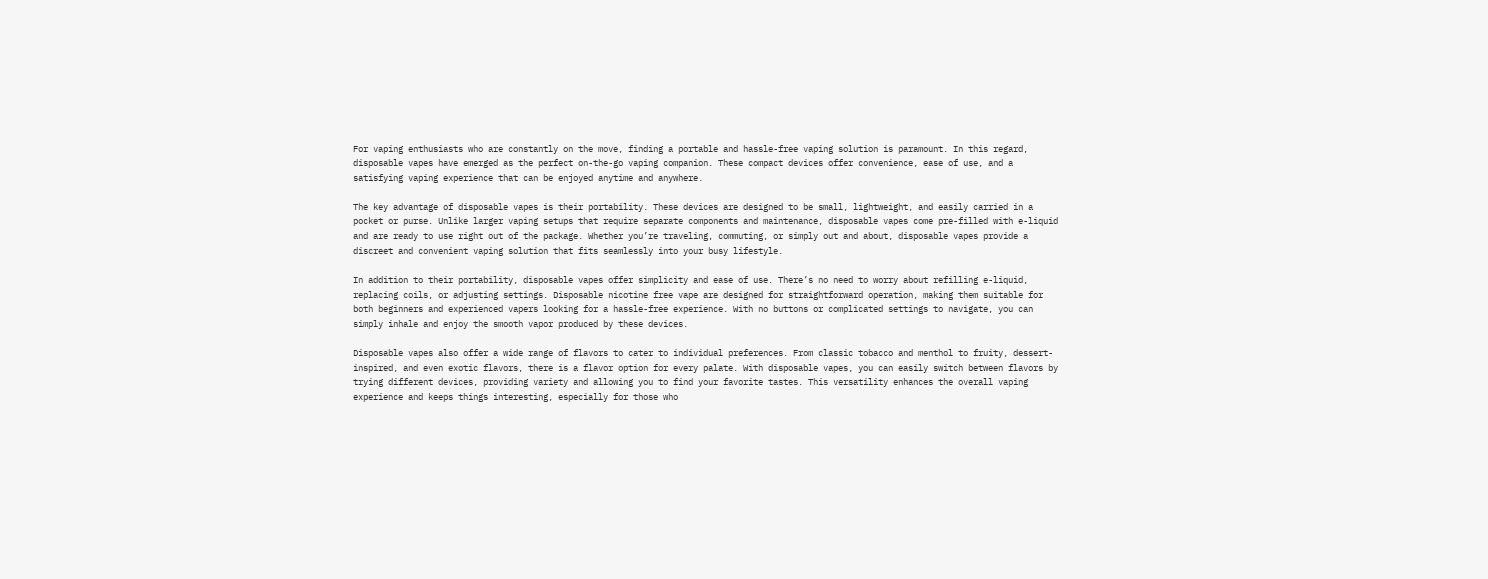For vaping enthusiasts who are constantly on the move, finding a portable and hassle-free vaping solution is paramount. In this regard, disposable vapes have emerged as the perfect on-the-go vaping companion. These compact devices offer convenience, ease of use, and a satisfying vaping experience that can be enjoyed anytime and anywhere.

The key advantage of disposable vapes is their portability. These devices are designed to be small, lightweight, and easily carried in a pocket or purse. Unlike larger vaping setups that require separate components and maintenance, disposable vapes come pre-filled with e-liquid and are ready to use right out of the package. Whether you’re traveling, commuting, or simply out and about, disposable vapes provide a discreet and convenient vaping solution that fits seamlessly into your busy lifestyle.

In addition to their portability, disposable vapes offer simplicity and ease of use. There’s no need to worry about refilling e-liquid, replacing coils, or adjusting settings. Disposable nicotine free vape are designed for straightforward operation, making them suitable for both beginners and experienced vapers looking for a hassle-free experience. With no buttons or complicated settings to navigate, you can simply inhale and enjoy the smooth vapor produced by these devices.

Disposable vapes also offer a wide range of flavors to cater to individual preferences. From classic tobacco and menthol to fruity, dessert-inspired, and even exotic flavors, there is a flavor option for every palate. With disposable vapes, you can easily switch between flavors by trying different devices, providing variety and allowing you to find your favorite tastes. This versatility enhances the overall vaping experience and keeps things interesting, especially for those who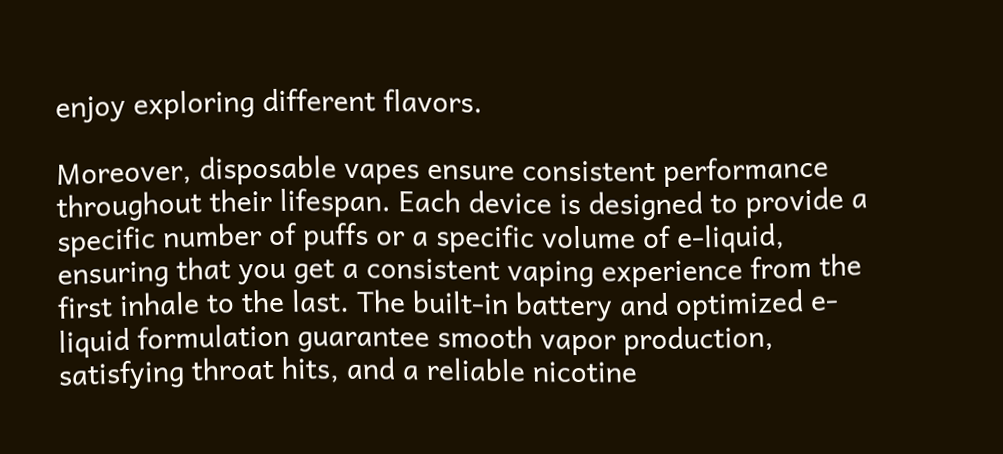enjoy exploring different flavors.

Moreover, disposable vapes ensure consistent performance throughout their lifespan. Each device is designed to provide a specific number of puffs or a specific volume of e-liquid, ensuring that you get a consistent vaping experience from the first inhale to the last. The built-in battery and optimized e-liquid formulation guarantee smooth vapor production, satisfying throat hits, and a reliable nicotine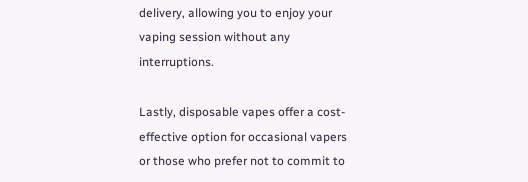delivery, allowing you to enjoy your vaping session without any interruptions.

Lastly, disposable vapes offer a cost-effective option for occasional vapers or those who prefer not to commit to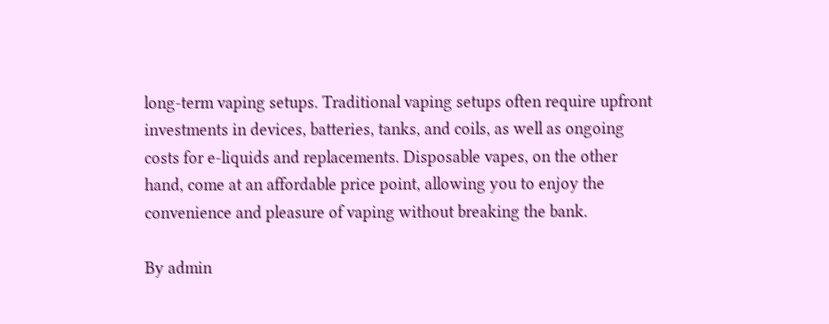long-term vaping setups. Traditional vaping setups often require upfront investments in devices, batteries, tanks, and coils, as well as ongoing costs for e-liquids and replacements. Disposable vapes, on the other hand, come at an affordable price point, allowing you to enjoy the convenience and pleasure of vaping without breaking the bank.

By admin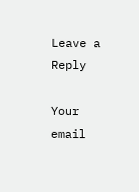Leave a Reply

Your email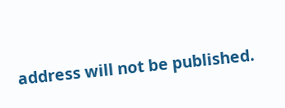address will not be published.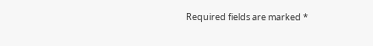Required fields are marked *